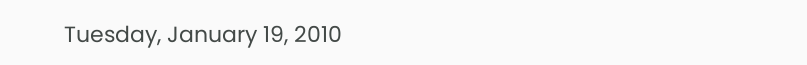Tuesday, January 19, 2010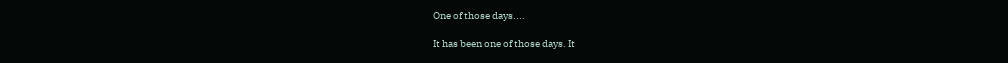One of those days....

It has been one of those days. It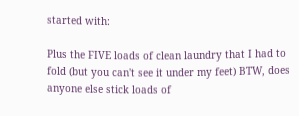started with:

Plus the FIVE loads of clean laundry that I had to fold (but you can't see it under my feet) BTW, does anyone else stick loads of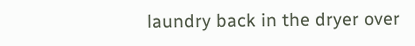laundry back in the dryer over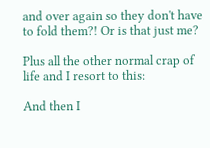and over again so they don't have to fold them?! Or is that just me?

Plus all the other normal crap of life and I resort to this:

And then I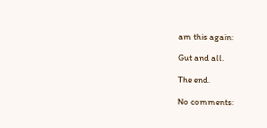am this again:

Gut and all.

The end.

No comments: